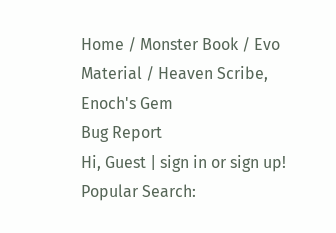Home / Monster Book / Evo Material / Heaven Scribe, Enoch's Gem
Bug Report
Hi, Guest | sign in or sign up!
Popular Search: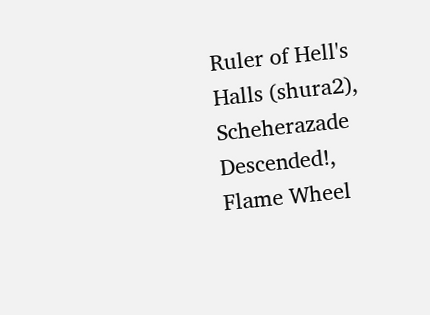Ruler of Hell's Halls (shura2), Scheherazade Descended!, Flame Wheel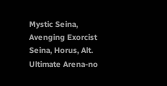Mystic Seina, Avenging Exorcist Seina, Horus, Alt. Ultimate Arena-no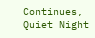Continues, Quiet Night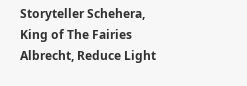Storyteller Schehera, King of The Fairies Albrecht, Reduce Light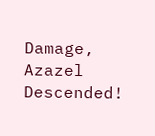Damage, Azazel Descended!